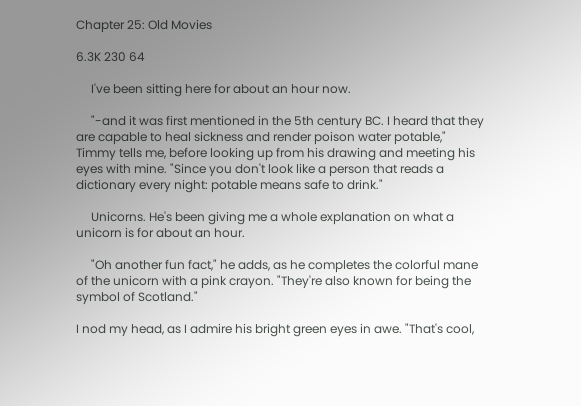Chapter 25: Old Movies

6.3K 230 64

     I've been sitting here for about an hour now.

     "-and it was first mentioned in the 5th century BC. I heard that they are capable to heal sickness and render poison water potable," Timmy tells me, before looking up from his drawing and meeting his eyes with mine. "Since you don't look like a person that reads a dictionary every night: potable means safe to drink."

     Unicorns. He's been giving me a whole explanation on what a unicorn is for about an hour.

     "Oh another fun fact," he adds, as he completes the colorful mane of the unicorn with a pink crayon. "They're also known for being the symbol of Scotland."

I nod my head, as I admire his bright green eyes in awe. "That's cool,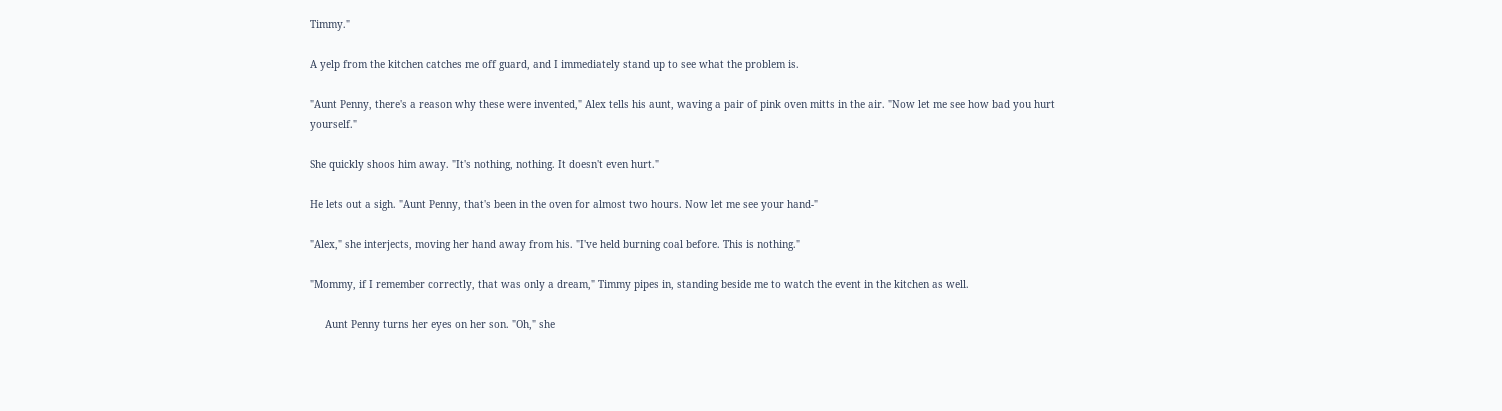Timmy."

A yelp from the kitchen catches me off guard, and I immediately stand up to see what the problem is.

"Aunt Penny, there's a reason why these were invented," Alex tells his aunt, waving a pair of pink oven mitts in the air. "Now let me see how bad you hurt yourself."

She quickly shoos him away. "It's nothing, nothing. It doesn't even hurt."

He lets out a sigh. "Aunt Penny, that's been in the oven for almost two hours. Now let me see your hand-"

"Alex," she interjects, moving her hand away from his. "I've held burning coal before. This is nothing."

"Mommy, if I remember correctly, that was only a dream," Timmy pipes in, standing beside me to watch the event in the kitchen as well.

     Aunt Penny turns her eyes on her son. "Oh," she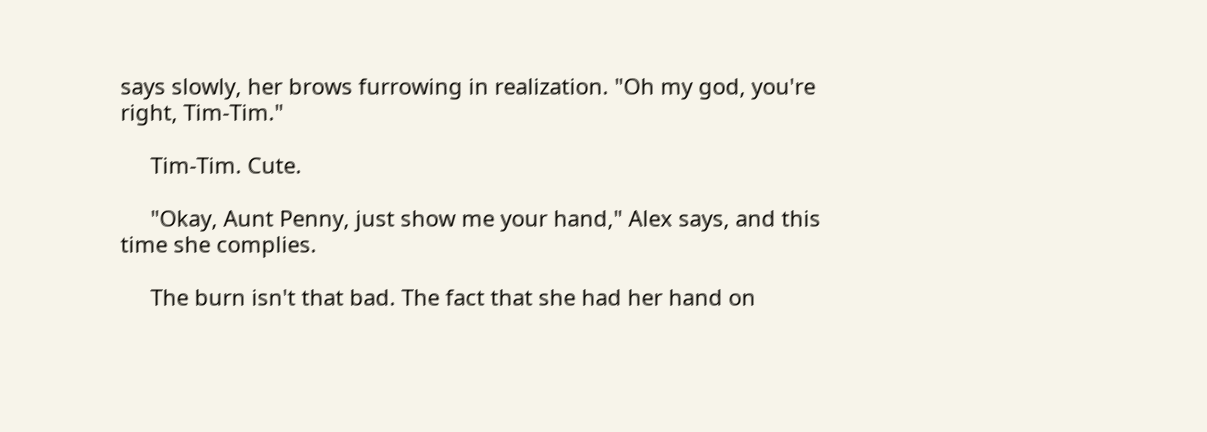says slowly, her brows furrowing in realization. "Oh my god, you're right, Tim-Tim."

     Tim-Tim. Cute.

     "Okay, Aunt Penny, just show me your hand," Alex says, and this time she complies.

     The burn isn't that bad. The fact that she had her hand on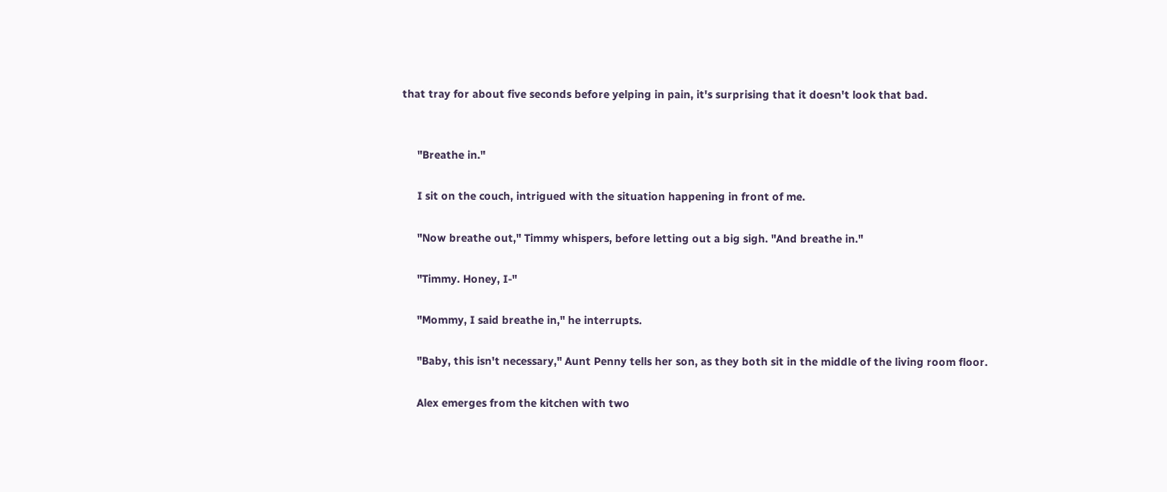that tray for about five seconds before yelping in pain, it's surprising that it doesn't look that bad.


     "Breathe in."

     I sit on the couch, intrigued with the situation happening in front of me.

     "Now breathe out," Timmy whispers, before letting out a big sigh. "And breathe in."

     "Timmy. Honey, I-"

     "Mommy, I said breathe in," he interrupts.

     "Baby, this isn't necessary," Aunt Penny tells her son, as they both sit in the middle of the living room floor.

     Alex emerges from the kitchen with two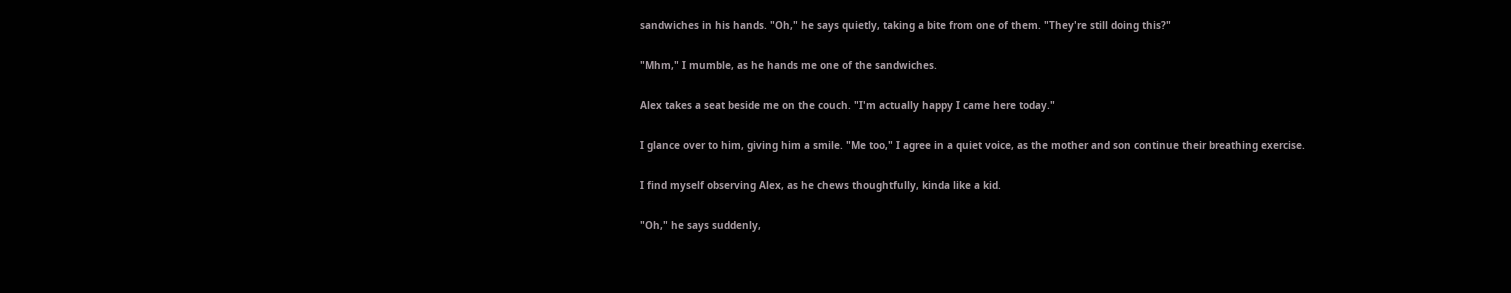sandwiches in his hands. "Oh," he says quietly, taking a bite from one of them. "They're still doing this?"

"Mhm," I mumble, as he hands me one of the sandwiches.

Alex takes a seat beside me on the couch. "I'm actually happy I came here today."

I glance over to him, giving him a smile. "Me too," I agree in a quiet voice, as the mother and son continue their breathing exercise.

I find myself observing Alex, as he chews thoughtfully, kinda like a kid.

"Oh," he says suddenly,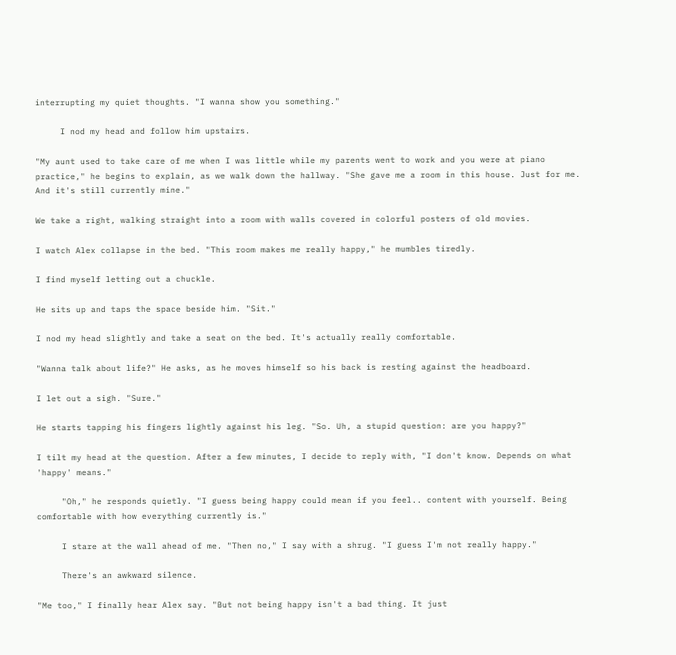interrupting my quiet thoughts. "I wanna show you something."

     I nod my head and follow him upstairs.

"My aunt used to take care of me when I was little while my parents went to work and you were at piano practice," he begins to explain, as we walk down the hallway. "She gave me a room in this house. Just for me. And it's still currently mine."

We take a right, walking straight into a room with walls covered in colorful posters of old movies.

I watch Alex collapse in the bed. "This room makes me really happy," he mumbles tiredly.

I find myself letting out a chuckle.

He sits up and taps the space beside him. "Sit."

I nod my head slightly and take a seat on the bed. It's actually really comfortable.

"Wanna talk about life?" He asks, as he moves himself so his back is resting against the headboard.

I let out a sigh. "Sure."

He starts tapping his fingers lightly against his leg. "So. Uh, a stupid question: are you happy?"

I tilt my head at the question. After a few minutes, I decide to reply with, "I don't know. Depends on what 'happy' means."

     "Oh," he responds quietly. "I guess being happy could mean if you feel.. content with yourself. Being comfortable with how everything currently is."

     I stare at the wall ahead of me. "Then no," I say with a shrug. "I guess I'm not really happy."

     There's an awkward silence.

"Me too," I finally hear Alex say. "But not being happy isn't a bad thing. It just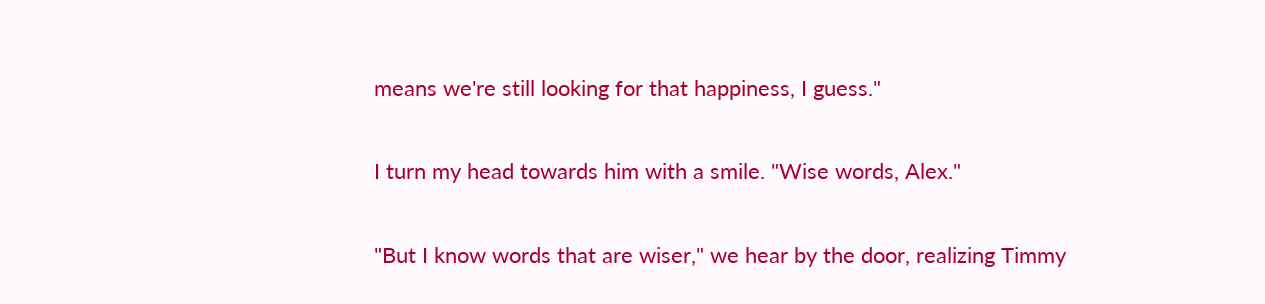means we're still looking for that happiness, I guess."

I turn my head towards him with a smile. "Wise words, Alex."

"But I know words that are wiser," we hear by the door, realizing Timmy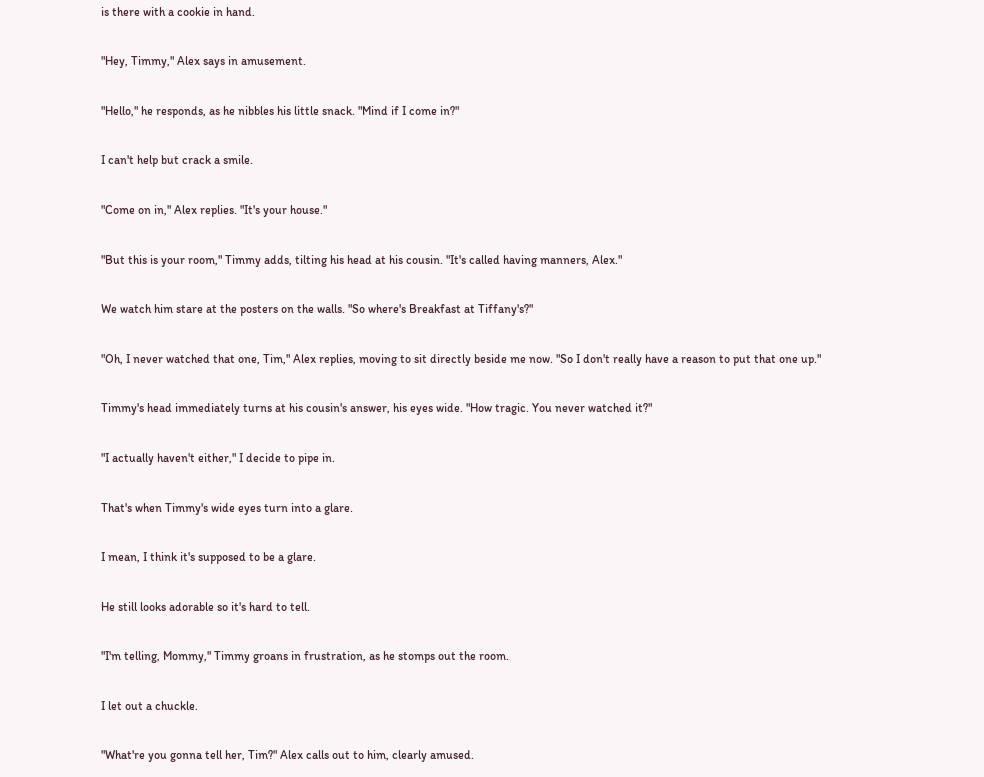is there with a cookie in hand.

"Hey, Timmy," Alex says in amusement.

"Hello," he responds, as he nibbles his little snack. "Mind if I come in?"

I can't help but crack a smile.

"Come on in," Alex replies. "It's your house."

"But this is your room," Timmy adds, tilting his head at his cousin. "It's called having manners, Alex."

We watch him stare at the posters on the walls. "So where's Breakfast at Tiffany's?"

"Oh, I never watched that one, Tim," Alex replies, moving to sit directly beside me now. "So I don't really have a reason to put that one up."

Timmy's head immediately turns at his cousin's answer, his eyes wide. "How tragic. You never watched it?"

"I actually haven't either," I decide to pipe in.

That's when Timmy's wide eyes turn into a glare.

I mean, I think it's supposed to be a glare.

He still looks adorable so it's hard to tell.

"I'm telling, Mommy," Timmy groans in frustration, as he stomps out the room.

I let out a chuckle.

"What're you gonna tell her, Tim?" Alex calls out to him, clearly amused.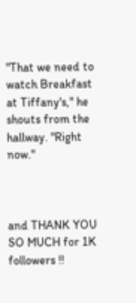"That we need to watch Breakfast at Tiffany's," he shouts from the hallway. "Right now."



and THANK YOU SO MUCH for 1K followers !!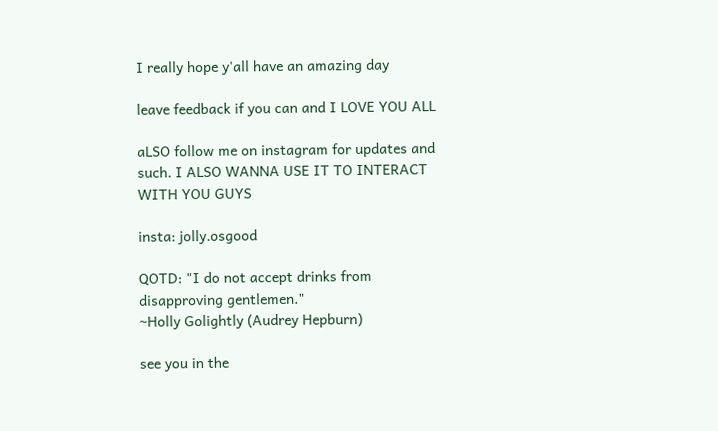I really hope y'all have an amazing day

leave feedback if you can and I LOVE YOU ALL

aLSO follow me on instagram for updates and such. I ALSO WANNA USE IT TO INTERACT WITH YOU GUYS

insta: jolly.osgood

QOTD: "I do not accept drinks from disapproving gentlemen."
~Holly Golightly (Audrey Hepburn)

see you in the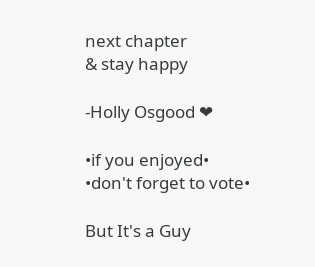next chapter
& stay happy

-Holly Osgood ❤

•if you enjoyed•
•don't forget to vote•

But It's a Guy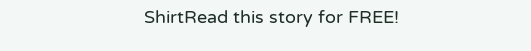ShirtRead this story for FREE!